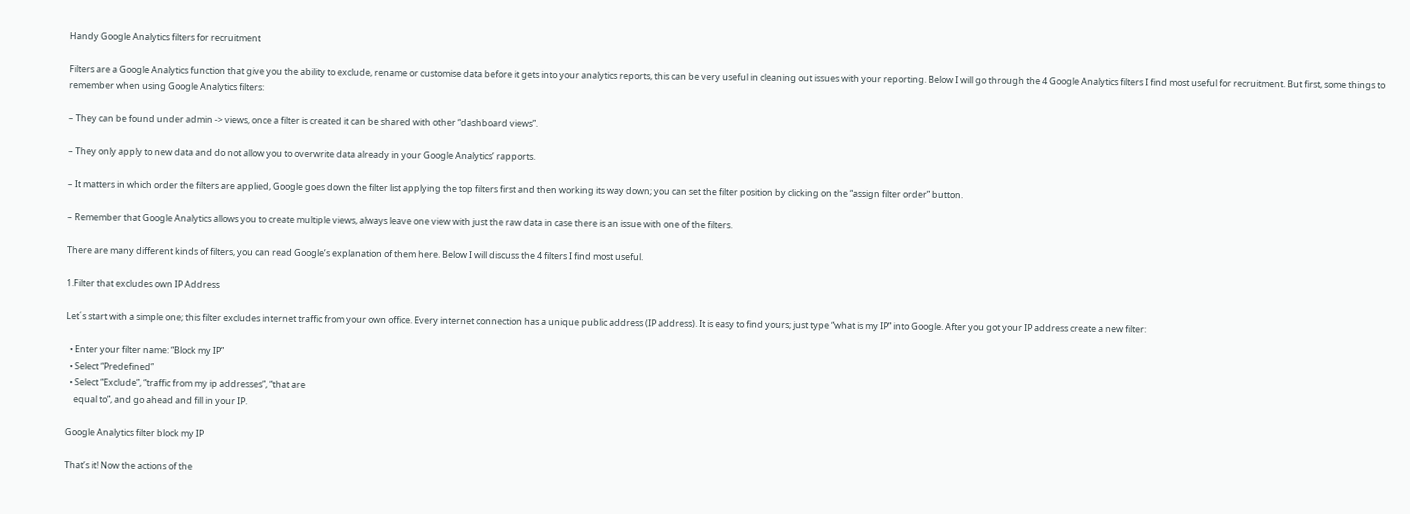Handy Google Analytics filters for recruitment

Filters are a Google Analytics function that give you the ability to exclude, rename or customise data before it gets into your analytics reports, this can be very useful in cleaning out issues with your reporting. Below I will go through the 4 Google Analytics filters I find most useful for recruitment. But first, some things to remember when using Google Analytics filters:

– They can be found under admin -> views, once a filter is created it can be shared with other “dashboard views”.

– They only apply to new data and do not allow you to overwrite data already in your Google Analytics’ rapports.

– It matters in which order the filters are applied, Google goes down the filter list applying the top filters first and then working its way down; you can set the filter position by clicking on the “assign filter order” button.

– Remember that Google Analytics allows you to create multiple views, always leave one view with just the raw data in case there is an issue with one of the filters.

There are many different kinds of filters, you can read Google’s explanation of them here. Below I will discuss the 4 filters I find most useful.

1.Filter that excludes own IP Address

Let´s start with a simple one; this filter excludes internet traffic from your own office. Every internet connection has a unique public address (IP address). It is easy to find yours; just type “what is my IP” into Google. After you got your IP address create a new filter:

  • Enter your filter name: “Block my IP”
  • Select “Predefined”
  • Select “Exclude”, “traffic from my ip addresses”, “that are
    equal to”, and go ahead and fill in your IP.

Google Analytics filter block my IP

That’s it! Now the actions of the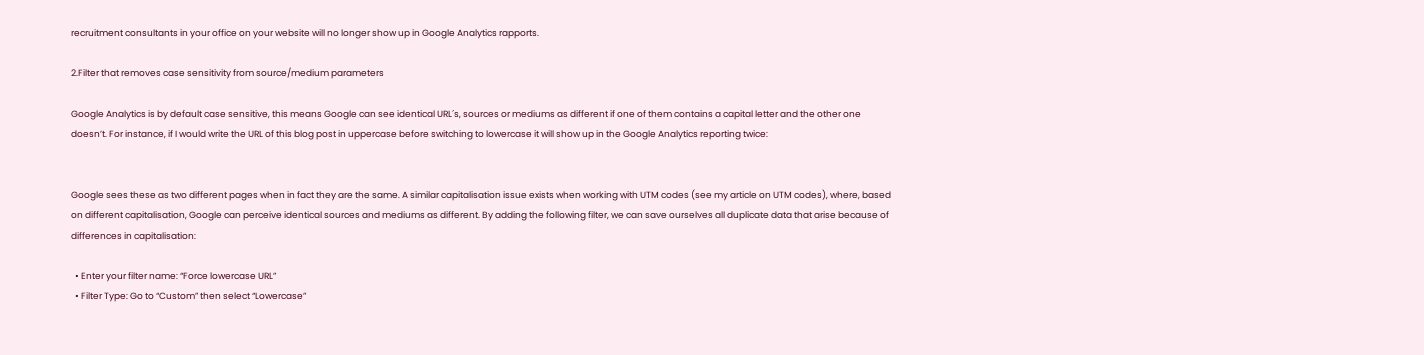recruitment consultants in your office on your website will no longer show up in Google Analytics rapports.

2.Filter that removes case sensitivity from source/medium parameters

Google Analytics is by default case sensitive, this means Google can see identical URL´s, sources or mediums as different if one of them contains a capital letter and the other one doesn’t. For instance, if I would write the URL of this blog post in uppercase before switching to lowercase it will show up in the Google Analytics reporting twice:


Google sees these as two different pages when in fact they are the same. A similar capitalisation issue exists when working with UTM codes (see my article on UTM codes), where, based on different capitalisation, Google can perceive identical sources and mediums as different. By adding the following filter, we can save ourselves all duplicate data that arise because of differences in capitalisation:

  • Enter your filter name: “Force lowercase URL”
  • Filter Type: Go to “Custom” then select “Lowercase”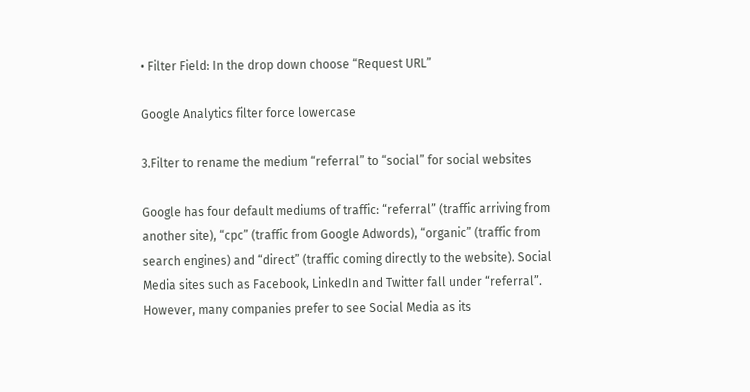• Filter Field: In the drop down choose “Request URL”

Google Analytics filter force lowercase

3.Filter to rename the medium “referral” to “social” for social websites

Google has four default mediums of traffic: “referral” (traffic arriving from another site), “cpc” (traffic from Google Adwords), “organic” (traffic from search engines) and “direct” (traffic coming directly to the website). Social Media sites such as Facebook, LinkedIn and Twitter fall under “referral”. However, many companies prefer to see Social Media as its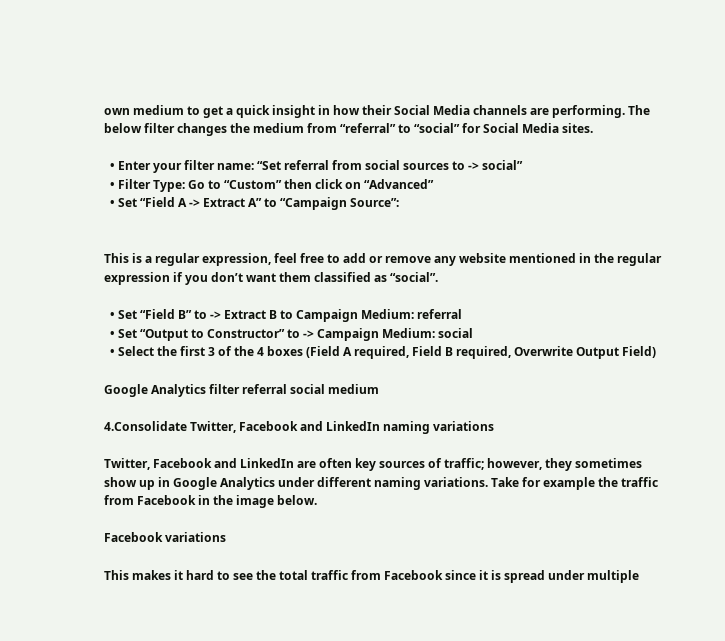own medium to get a quick insight in how their Social Media channels are performing. The below filter changes the medium from “referral” to “social” for Social Media sites.

  • Enter your filter name: “Set referral from social sources to -> social”
  • Filter Type: Go to “Custom” then click on “Advanced”
  • Set “Field A -> Extract A” to “Campaign Source”:


This is a regular expression, feel free to add or remove any website mentioned in the regular expression if you don’t want them classified as “social”.

  • Set “Field B” to -> Extract B to Campaign Medium: referral
  • Set “Output to Constructor” to -> Campaign Medium: social
  • Select the first 3 of the 4 boxes (Field A required, Field B required, Overwrite Output Field)

Google Analytics filter referral social medium

4.Consolidate Twitter, Facebook and LinkedIn naming variations

Twitter, Facebook and LinkedIn are often key sources of traffic; however, they sometimes show up in Google Analytics under different naming variations. Take for example the traffic from Facebook in the image below.

Facebook variations

This makes it hard to see the total traffic from Facebook since it is spread under multiple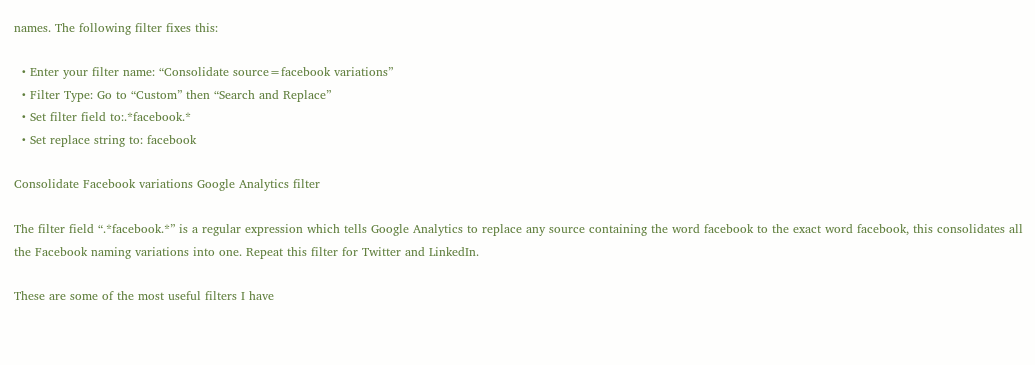names. The following filter fixes this:

  • Enter your filter name: “Consolidate source=facebook variations”
  • Filter Type: Go to “Custom” then “Search and Replace”
  • Set filter field to:.*facebook.*
  • Set replace string to: facebook

Consolidate Facebook variations Google Analytics filter

The filter field “.*facebook.*” is a regular expression which tells Google Analytics to replace any source containing the word facebook to the exact word facebook, this consolidates all the Facebook naming variations into one. Repeat this filter for Twitter and LinkedIn.

These are some of the most useful filters I have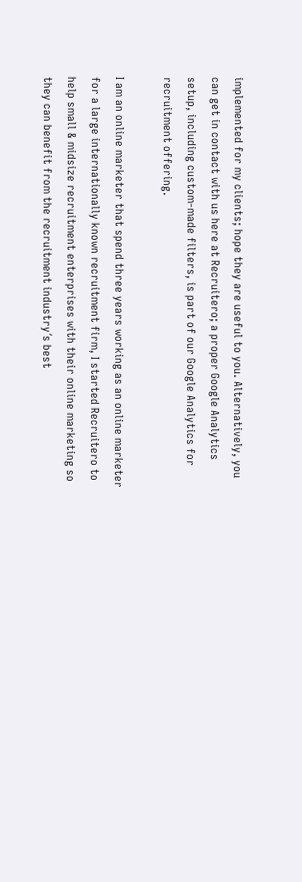implemented for my clients; hope they are useful to you. Alternatively, you can get in contact with us here at Recruitero; a proper Google Analytics setup, including custom-made filters, is part of our Google Analytics for recruitment offering.

I am an online marketer that spend three years working as an online marketer for a large internationally known recruitment firm, I started Recruitero to help small & midsize recruitment enterprises with their online marketing so they can benefit from the recruitment industry´s best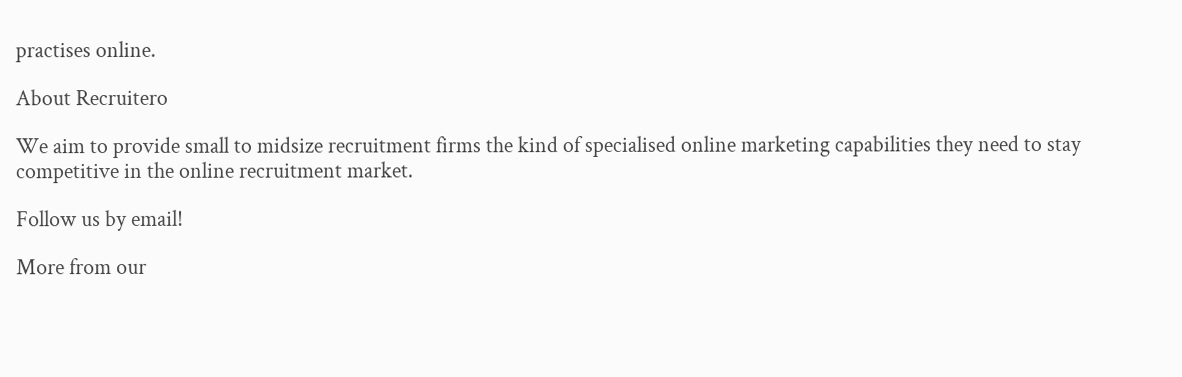practises online.

About Recruitero

We aim to provide small to midsize recruitment firms the kind of specialised online marketing capabilities they need to stay competitive in the online recruitment market.

Follow us by email!

More from our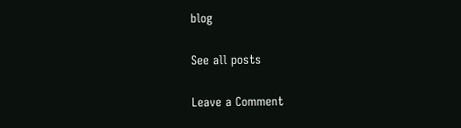blog

See all posts

Leave a Comment